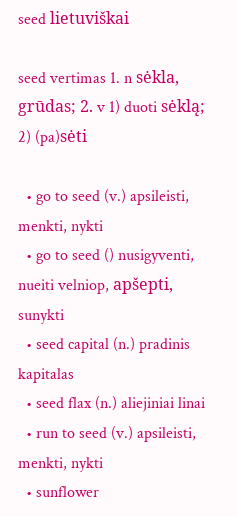seed lietuviškai

seed vertimas 1. n sėkla, grūdas; 2. v 1) duoti sėklą; 2) (pa)sėti

  • go to seed (v.) apsileisti, menkti, nykti
  • go to seed () nusigyventi, nueiti velniop, apšepti, sunykti
  • seed capital (n.) pradinis kapitalas
  • seed flax (n.) aliejiniai linai
  • run to seed (v.) apsileisti, menkti, nykti
  • sunflower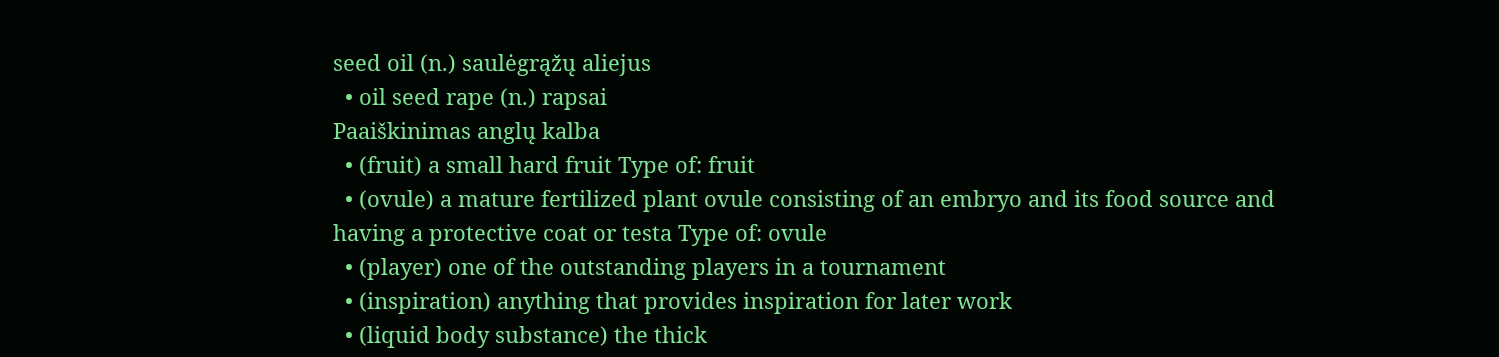seed oil (n.) saulėgrąžų aliejus
  • oil seed rape (n.) rapsai
Paaiškinimas anglų kalba
  • (fruit) a small hard fruit Type of: fruit
  • (ovule) a mature fertilized plant ovule consisting of an embryo and its food source and having a protective coat or testa Type of: ovule
  • (player) one of the outstanding players in a tournament
  • (inspiration) anything that provides inspiration for later work
  • (liquid body substance) the thick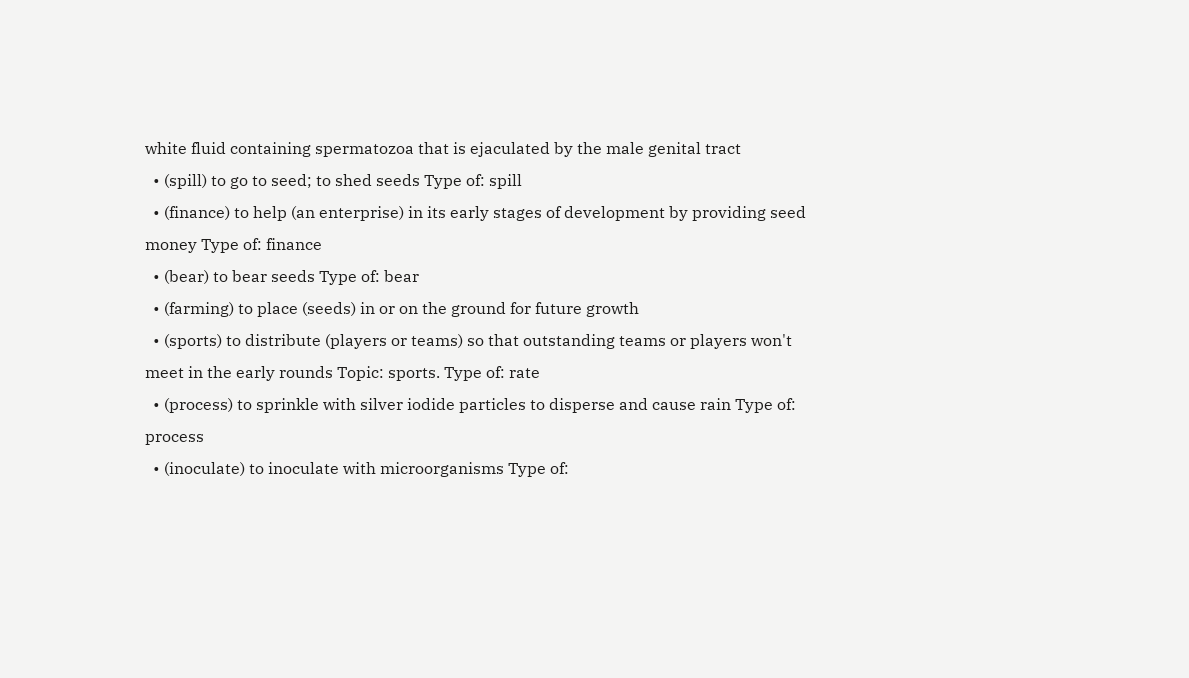white fluid containing spermatozoa that is ejaculated by the male genital tract
  • (spill) to go to seed; to shed seeds Type of: spill
  • (finance) to help (an enterprise) in its early stages of development by providing seed money Type of: finance
  • (bear) to bear seeds Type of: bear
  • (farming) to place (seeds) in or on the ground for future growth
  • (sports) to distribute (players or teams) so that outstanding teams or players won't meet in the early rounds Topic: sports. Type of: rate
  • (process) to sprinkle with silver iodide particles to disperse and cause rain Type of: process
  • (inoculate) to inoculate with microorganisms Type of: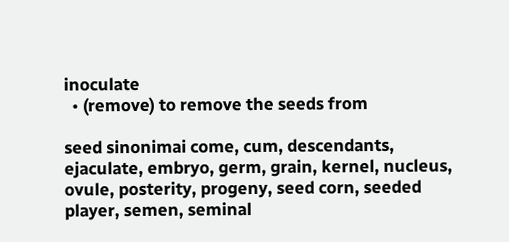inoculate
  • (remove) to remove the seeds from

seed sinonimai come, cum, descendants, ejaculate, embryo, germ, grain, kernel, nucleus, ovule, posterity, progeny, seed corn, seeded player, semen, seminal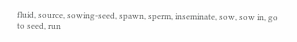fluid, source, sowing-seed, spawn, sperm, inseminate, sow, sow in, go to seed, run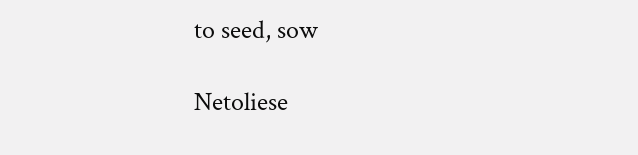to seed, sow

Netoliese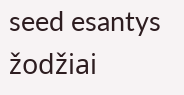seed esantys žodžiai